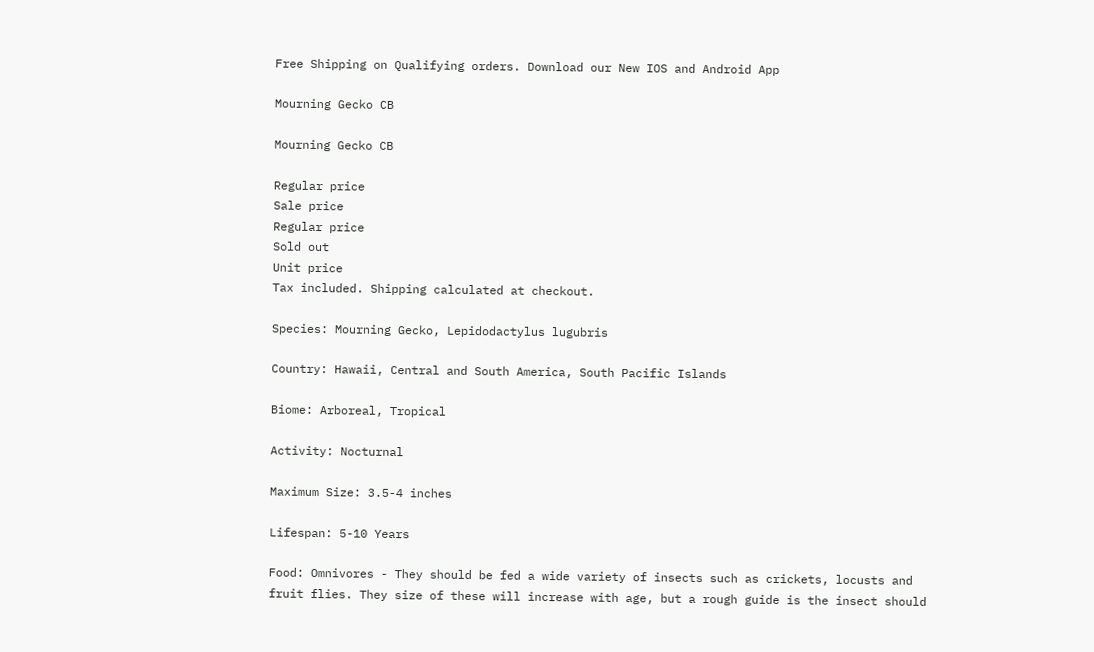Free Shipping on Qualifying orders. Download our New IOS and Android App

Mourning Gecko CB

Mourning Gecko CB

Regular price
Sale price
Regular price
Sold out
Unit price
Tax included. Shipping calculated at checkout.

Species: Mourning Gecko, Lepidodactylus lugubris

Country: Hawaii, Central and South America, South Pacific Islands

Biome: Arboreal, Tropical

Activity: Nocturnal

Maximum Size: 3.5-4 inches

Lifespan: 5-10 Years

Food: Omnivores - They should be fed a wide variety of insects such as crickets, locusts and fruit flies. They size of these will increase with age, but a rough guide is the insect should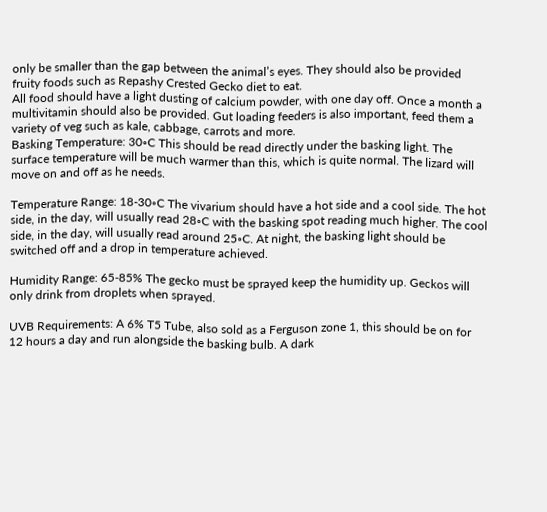only be smaller than the gap between the animal’s eyes. They should also be provided fruity foods such as Repashy Crested Gecko diet to eat.
All food should have a light dusting of calcium powder, with one day off. Once a month a multivitamin should also be provided. Gut loading feeders is also important, feed them a variety of veg such as kale, cabbage, carrots and more.
Basking Temperature: 30◦C This should be read directly under the basking light. The surface temperature will be much warmer than this, which is quite normal. The lizard will move on and off as he needs.

Temperature Range: 18-30◦C The vivarium should have a hot side and a cool side. The hot side, in the day, will usually read 28◦C with the basking spot reading much higher. The cool side, in the day, will usually read around 25◦C. At night, the basking light should be switched off and a drop in temperature achieved.

Humidity Range: 65-85% The gecko must be sprayed keep the humidity up. Geckos will only drink from droplets when sprayed.

UVB Requirements: A 6% T5 Tube, also sold as a Ferguson zone 1, this should be on for 12 hours a day and run alongside the basking bulb. A dark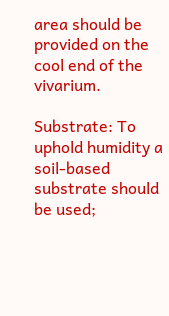area should be provided on the cool end of the vivarium.

Substrate: To uphold humidity a soil-based substrate should be used;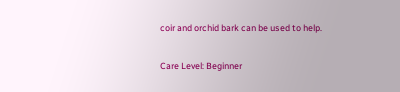coir and orchid bark can be used to help.

Care Level: Beginner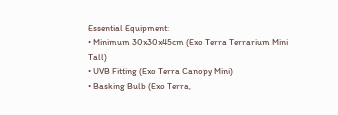Essential Equipment:
• Minimum 30x30x45cm (Exo Terra Terrarium Mini Tall)
• UVB Fitting (Exo Terra Canopy Mini)
• Basking Bulb (Exo Terra,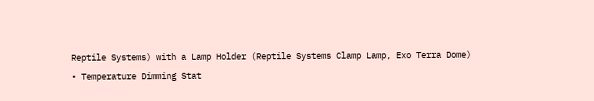Reptile Systems) with a Lamp Holder (Reptile Systems Clamp Lamp, Exo Terra Dome)
• Temperature Dimming Stat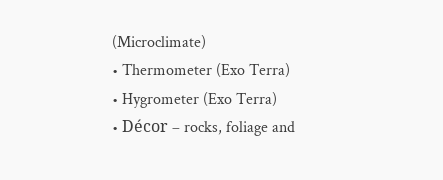(Microclimate)
• Thermometer (Exo Terra)
• Hygrometer (Exo Terra)
• Décor – rocks, foliage and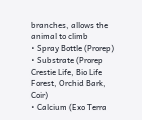branches, allows the animal to climb
• Spray Bottle (Prorep)
• Substrate (Prorep Crestie Life, Bio Life Forest, Orchid Bark, Coir)
• Calcium (Exo Terra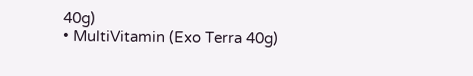40g)
• MultiVitamin (Exo Terra 40g)